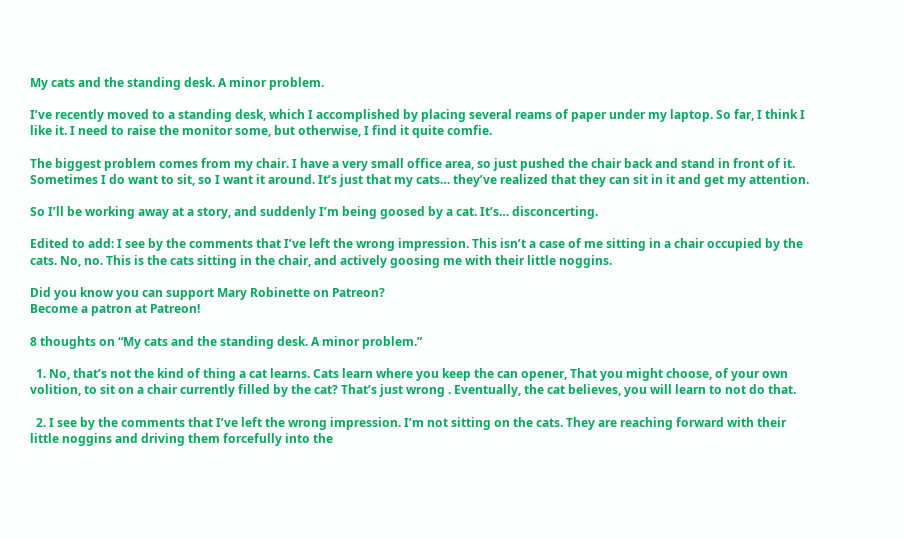My cats and the standing desk. A minor problem.

I’ve recently moved to a standing desk, which I accomplished by placing several reams of paper under my laptop. So far, I think I like it. I need to raise the monitor some, but otherwise, I find it quite comfie.

The biggest problem comes from my chair. I have a very small office area, so just pushed the chair back and stand in front of it. Sometimes I do want to sit, so I want it around. It’s just that my cats… they’ve realized that they can sit in it and get my attention.

So I’ll be working away at a story, and suddenly I’m being goosed by a cat. It’s… disconcerting.

Edited to add: I see by the comments that I’ve left the wrong impression. This isn’t a case of me sitting in a chair occupied by the cats. No, no. This is the cats sitting in the chair, and actively goosing me with their little noggins.

Did you know you can support Mary Robinette on Patreon?
Become a patron at Patreon!

8 thoughts on “My cats and the standing desk. A minor problem.”

  1. No, that’s not the kind of thing a cat learns. Cats learn where you keep the can opener, That you might choose, of your own volition, to sit on a chair currently filled by the cat? That’s just wrong . Eventually, the cat believes, you will learn to not do that.

  2. I see by the comments that I’ve left the wrong impression. I’m not sitting on the cats. They are reaching forward with their little noggins and driving them forcefully into the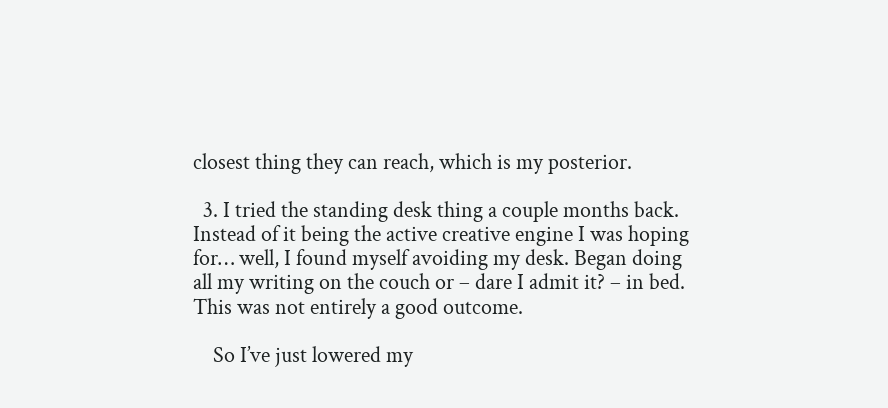closest thing they can reach, which is my posterior.

  3. I tried the standing desk thing a couple months back. Instead of it being the active creative engine I was hoping for… well, I found myself avoiding my desk. Began doing all my writing on the couch or – dare I admit it? – in bed. This was not entirely a good outcome.

    So I’ve just lowered my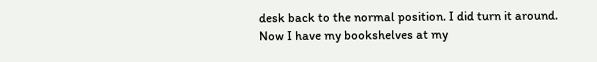desk back to the normal position. I did turn it around. Now I have my bookshelves at my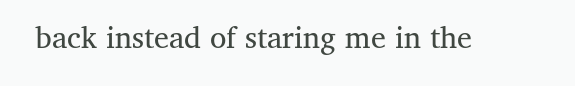back instead of staring me in the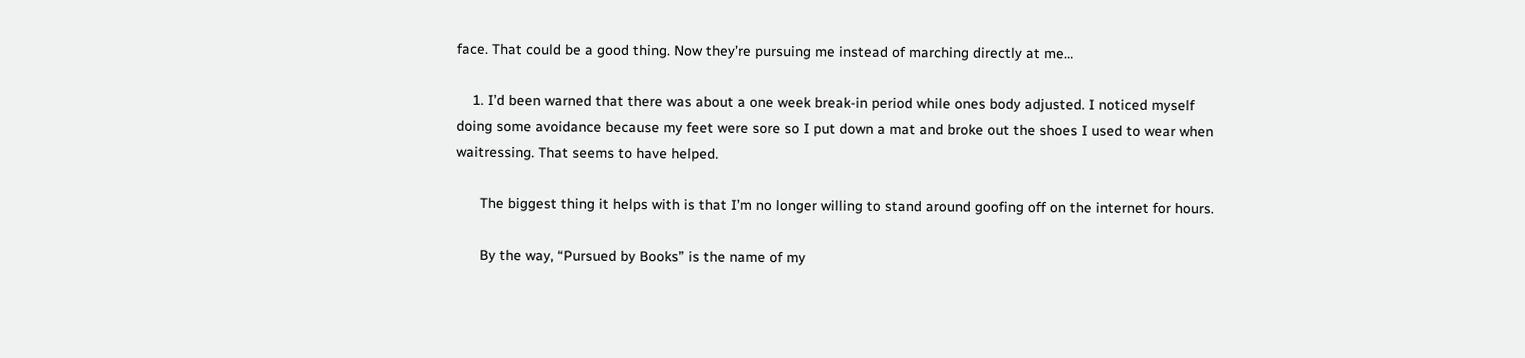face. That could be a good thing. Now they’re pursuing me instead of marching directly at me…

    1. I’d been warned that there was about a one week break-in period while ones body adjusted. I noticed myself doing some avoidance because my feet were sore so I put down a mat and broke out the shoes I used to wear when waitressing. That seems to have helped.

      The biggest thing it helps with is that I’m no longer willing to stand around goofing off on the internet for hours.

      By the way, “Pursued by Books” is the name of my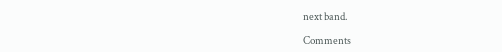next band.

Comments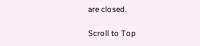are closed.

Scroll to Top